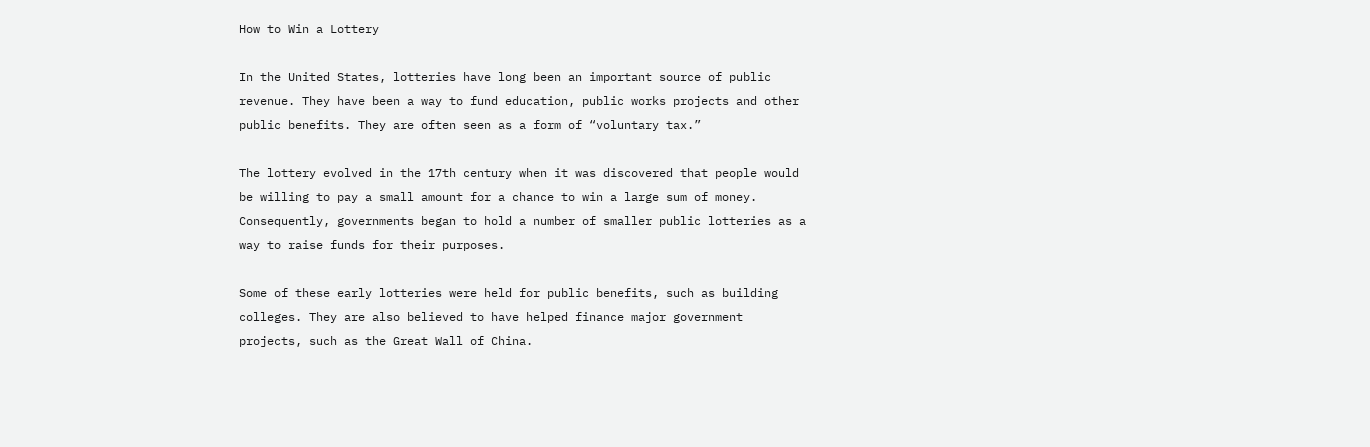How to Win a Lottery

In the United States, lotteries have long been an important source of public revenue. They have been a way to fund education, public works projects and other public benefits. They are often seen as a form of “voluntary tax.”

The lottery evolved in the 17th century when it was discovered that people would be willing to pay a small amount for a chance to win a large sum of money. Consequently, governments began to hold a number of smaller public lotteries as a way to raise funds for their purposes.

Some of these early lotteries were held for public benefits, such as building colleges. They are also believed to have helped finance major government projects, such as the Great Wall of China.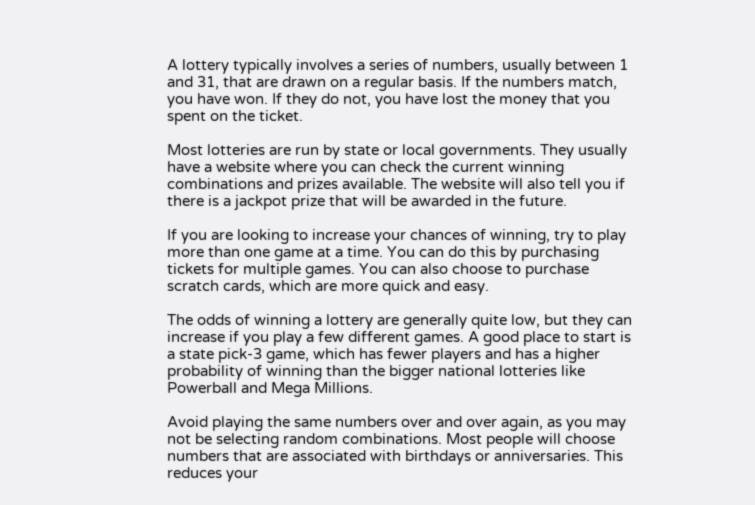A lottery typically involves a series of numbers, usually between 1 and 31, that are drawn on a regular basis. If the numbers match, you have won. If they do not, you have lost the money that you spent on the ticket.

Most lotteries are run by state or local governments. They usually have a website where you can check the current winning combinations and prizes available. The website will also tell you if there is a jackpot prize that will be awarded in the future.

If you are looking to increase your chances of winning, try to play more than one game at a time. You can do this by purchasing tickets for multiple games. You can also choose to purchase scratch cards, which are more quick and easy.

The odds of winning a lottery are generally quite low, but they can increase if you play a few different games. A good place to start is a state pick-3 game, which has fewer players and has a higher probability of winning than the bigger national lotteries like Powerball and Mega Millions.

Avoid playing the same numbers over and over again, as you may not be selecting random combinations. Most people will choose numbers that are associated with birthdays or anniversaries. This reduces your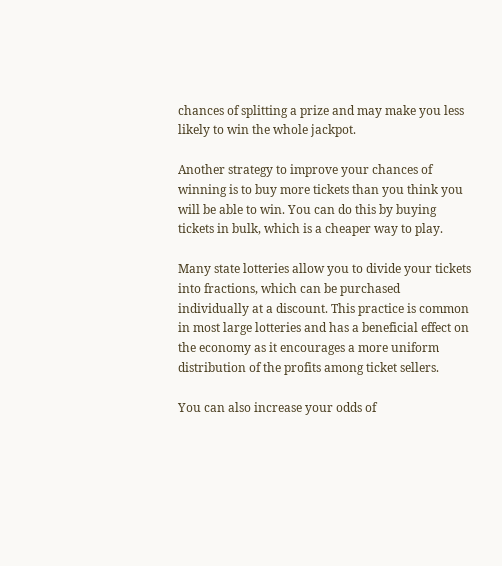chances of splitting a prize and may make you less likely to win the whole jackpot.

Another strategy to improve your chances of winning is to buy more tickets than you think you will be able to win. You can do this by buying tickets in bulk, which is a cheaper way to play.

Many state lotteries allow you to divide your tickets into fractions, which can be purchased individually at a discount. This practice is common in most large lotteries and has a beneficial effect on the economy as it encourages a more uniform distribution of the profits among ticket sellers.

You can also increase your odds of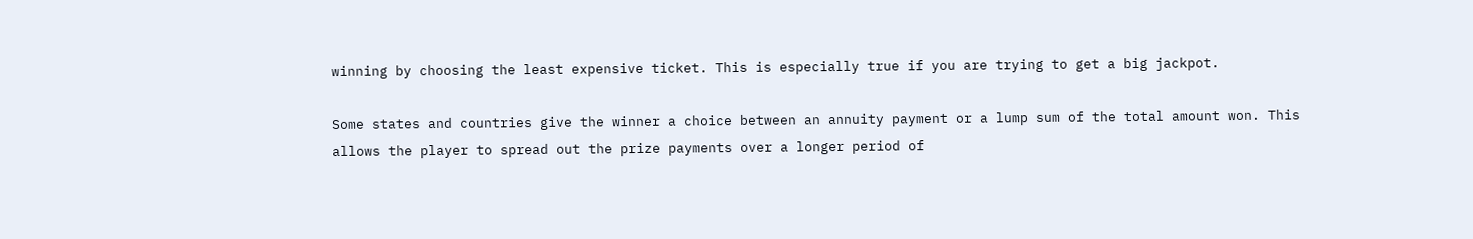winning by choosing the least expensive ticket. This is especially true if you are trying to get a big jackpot.

Some states and countries give the winner a choice between an annuity payment or a lump sum of the total amount won. This allows the player to spread out the prize payments over a longer period of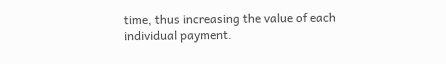time, thus increasing the value of each individual payment.